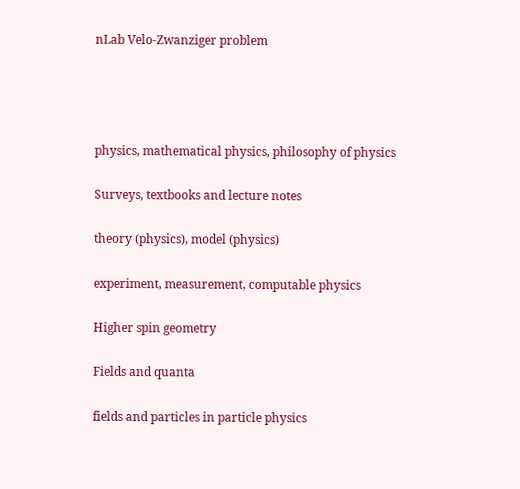nLab Velo-Zwanziger problem




physics, mathematical physics, philosophy of physics

Surveys, textbooks and lecture notes

theory (physics), model (physics)

experiment, measurement, computable physics

Higher spin geometry

Fields and quanta

fields and particles in particle physics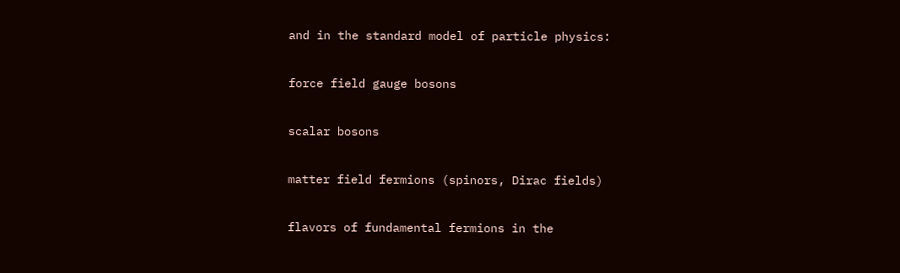and in the standard model of particle physics:

force field gauge bosons

scalar bosons

matter field fermions (spinors, Dirac fields)

flavors of fundamental fermions in the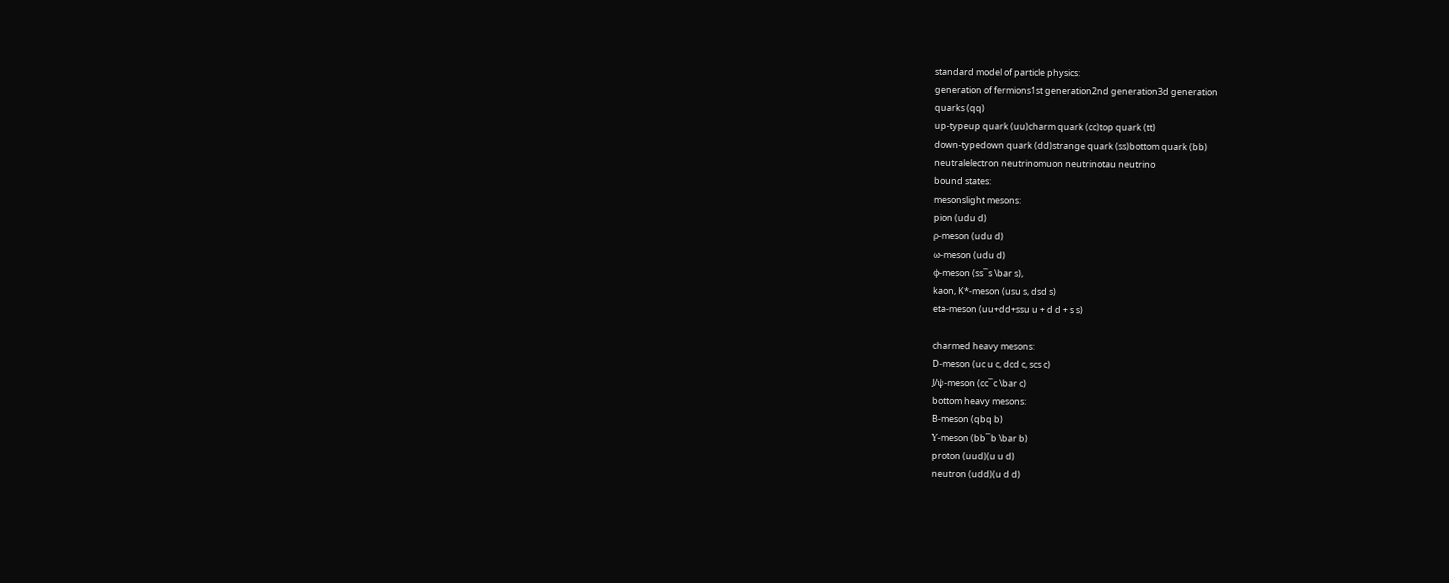standard model of particle physics:
generation of fermions1st generation2nd generation3d generation
quarks (qq)
up-typeup quark (uu)charm quark (cc)top quark (tt)
down-typedown quark (dd)strange quark (ss)bottom quark (bb)
neutralelectron neutrinomuon neutrinotau neutrino
bound states:
mesonslight mesons:
pion (udu d)
ρ-meson (udu d)
ω-meson (udu d)
ϕ-meson (ss¯s \bar s),
kaon, K*-meson (usu s, dsd s)
eta-meson (uu+dd+ssu u + d d + s s)

charmed heavy mesons:
D-meson (uc u c, dcd c, scs c)
J/ψ-meson (cc¯c \bar c)
bottom heavy mesons:
B-meson (qbq b)
ϒ-meson (bb¯b \bar b)
proton (uud)(u u d)
neutron (udd)(u d d)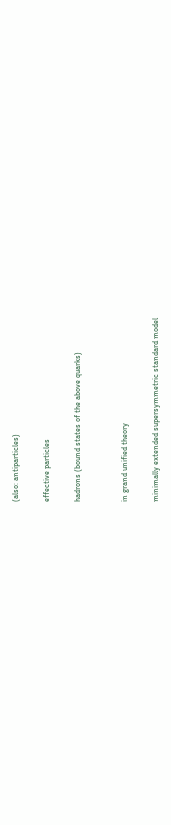(also: antiparticles)

effective particles

hadrons (bound states of the above quarks)


in grand unified theory

minimally extended supersymmetric standard model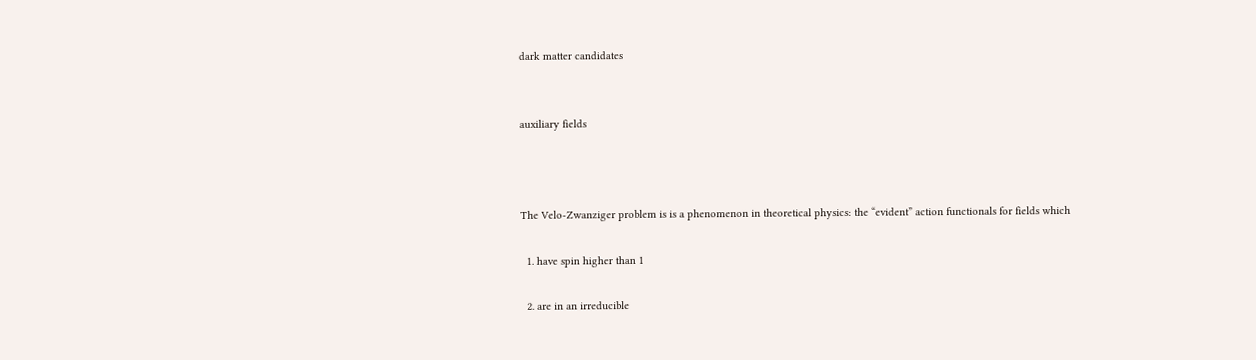dark matter candidates


auxiliary fields



The Velo-Zwanziger problem is is a phenomenon in theoretical physics: the “evident” action functionals for fields which

  1. have spin higher than 1

  2. are in an irreducible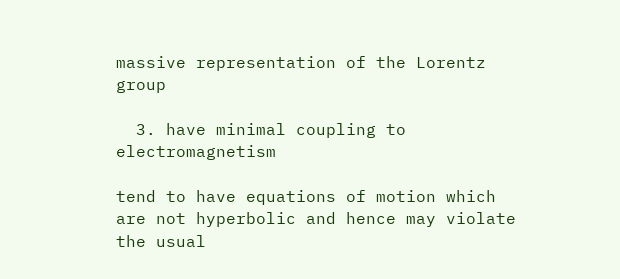massive representation of the Lorentz group

  3. have minimal coupling to electromagnetism

tend to have equations of motion which are not hyperbolic and hence may violate the usual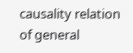causality relation of general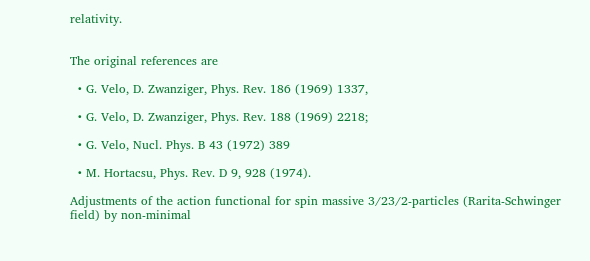relativity.


The original references are

  • G. Velo, D. Zwanziger, Phys. Rev. 186 (1969) 1337,

  • G. Velo, D. Zwanziger, Phys. Rev. 188 (1969) 2218;

  • G. Velo, Nucl. Phys. B 43 (1972) 389

  • M. Hortacsu, Phys. Rev. D 9, 928 (1974).

Adjustments of the action functional for spin massive 3/23/2-particles (Rarita-Schwinger field) by non-minimal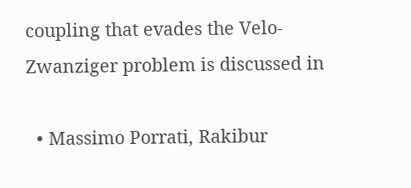coupling that evades the Velo-Zwanziger problem is discussed in

  • Massimo Porrati, Rakibur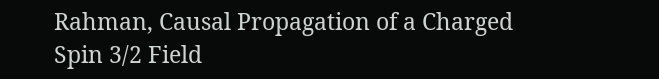Rahman, Causal Propagation of a Charged Spin 3/2 Field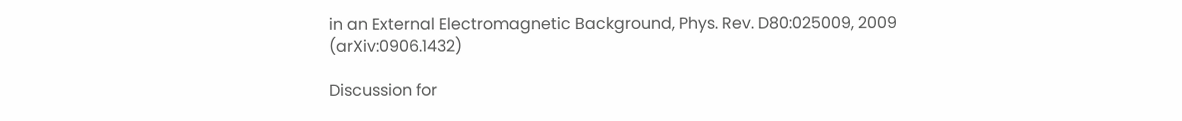in an External Electromagnetic Background, Phys. Rev. D80:025009, 2009 (arXiv:0906.1432)

Discussion for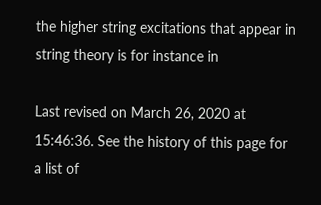the higher string excitations that appear in string theory is for instance in

Last revised on March 26, 2020 at 15:46:36. See the history of this page for a list of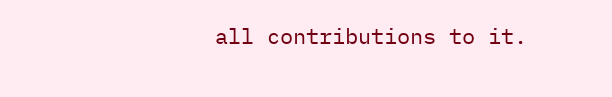all contributions to it.